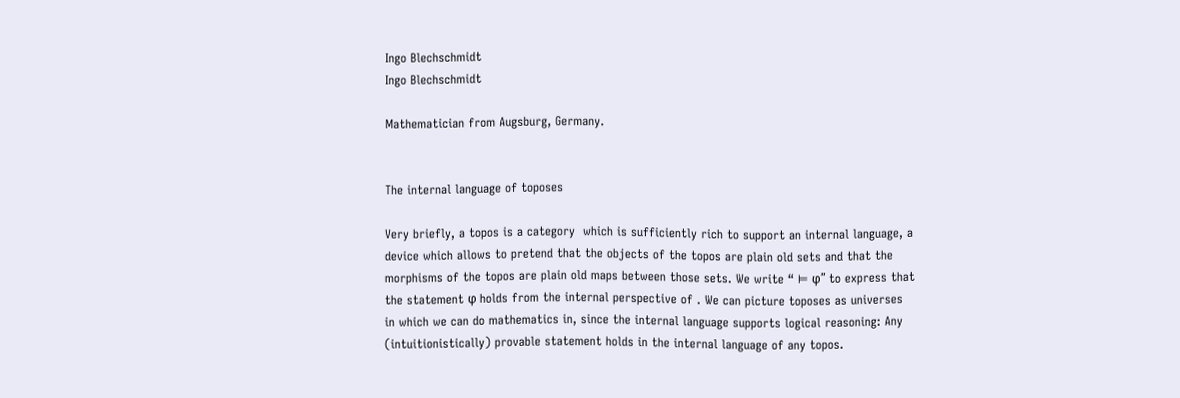Ingo Blechschmidt
Ingo Blechschmidt

Mathematician from Augsburg, Germany.


The internal language of toposes

Very briefly, a topos is a category  which is sufficiently rich to support an internal language, a device which allows to pretend that the objects of the topos are plain old sets and that the morphisms of the topos are plain old maps between those sets. We write “ ⊨ φ” to express that the statement φ holds from the internal perspective of . We can picture toposes as universes in which we can do mathematics in, since the internal language supports logical reasoning: Any (intuitionistically) provable statement holds in the internal language of any topos.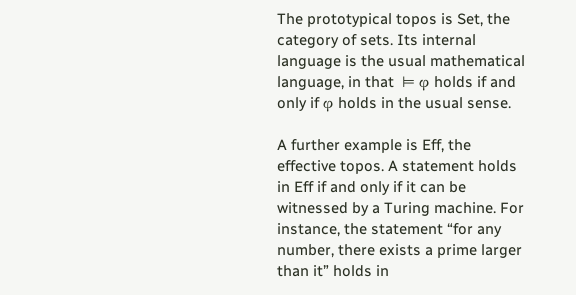The prototypical topos is Set, the category of sets. Its internal language is the usual mathematical language, in that  ⊨ φ holds if and only if φ holds in the usual sense.

A further example is Eff, the effective topos. A statement holds in Eff if and only if it can be witnessed by a Turing machine. For instance, the statement “for any number, there exists a prime larger than it” holds in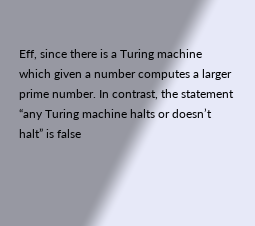Eff, since there is a Turing machine which given a number computes a larger prime number. In contrast, the statement “any Turing machine halts or doesn’t halt” is false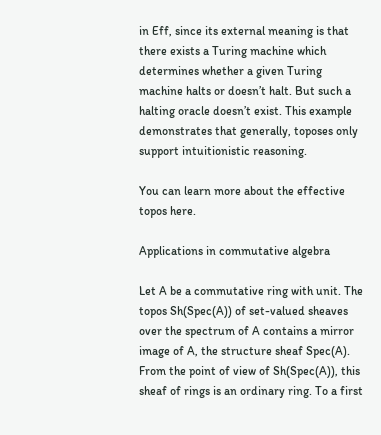in Eff, since its external meaning is that there exists a Turing machine which determines whether a given Turing machine halts or doesn’t halt. But such a halting oracle doesn’t exist. This example demonstrates that generally, toposes only support intuitionistic reasoning.

You can learn more about the effective topos here.

Applications in commutative algebra

Let A be a commutative ring with unit. The topos Sh(Spec(A)) of set-valued sheaves over the spectrum of A contains a mirror image of A, the structure sheaf Spec(A). From the point of view of Sh(Spec(A)), this sheaf of rings is an ordinary ring. To a first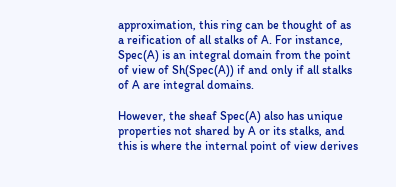approximation, this ring can be thought of as a reification of all stalks of A. For instance, Spec(A) is an integral domain from the point of view of Sh(Spec(A)) if and only if all stalks of A are integral domains.

However, the sheaf Spec(A) also has unique properties not shared by A or its stalks, and this is where the internal point of view derives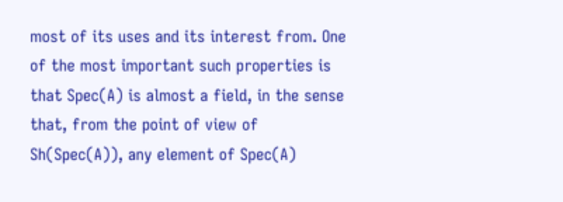most of its uses and its interest from. One of the most important such properties is that Spec(A) is almost a field, in the sense that, from the point of view of Sh(Spec(A)), any element of Spec(A)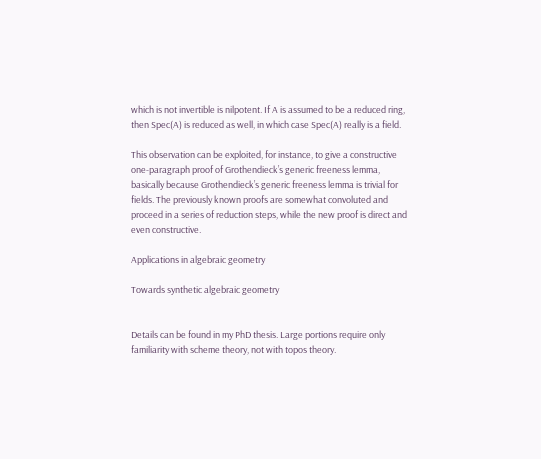which is not invertible is nilpotent. If A is assumed to be a reduced ring, then Spec(A) is reduced as well, in which case Spec(A) really is a field.

This observation can be exploited, for instance, to give a constructive one-paragraph proof of Grothendieck’s generic freeness lemma, basically because Grothendieck’s generic freeness lemma is trivial for fields. The previously known proofs are somewhat convoluted and proceed in a series of reduction steps, while the new proof is direct and even constructive.

Applications in algebraic geometry

Towards synthetic algebraic geometry


Details can be found in my PhD thesis. Large portions require only familiarity with scheme theory, not with topos theory.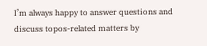I’m always happy to answer questions and discuss topos-related matters by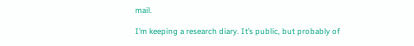mail.

I’m keeping a research diary. It’s public, but probably of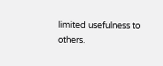limited usefulness to others.